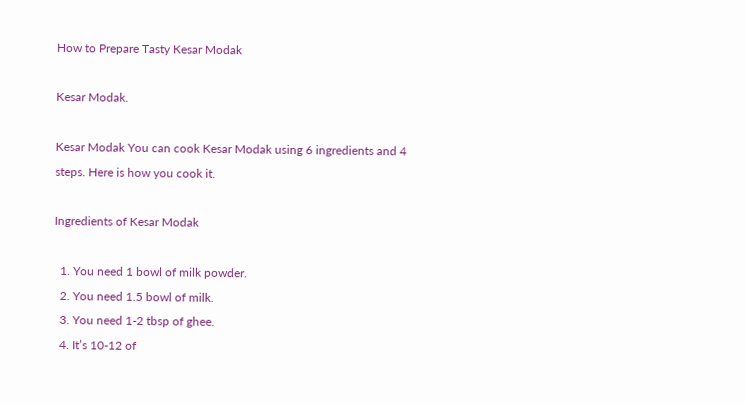How to Prepare Tasty Kesar Modak

Kesar Modak.

Kesar Modak You can cook Kesar Modak using 6 ingredients and 4 steps. Here is how you cook it.

Ingredients of Kesar Modak

  1. You need 1 bowl of milk powder.
  2. You need 1.5 bowl of milk.
  3. You need 1-2 tbsp of ghee.
  4. It’s 10-12 of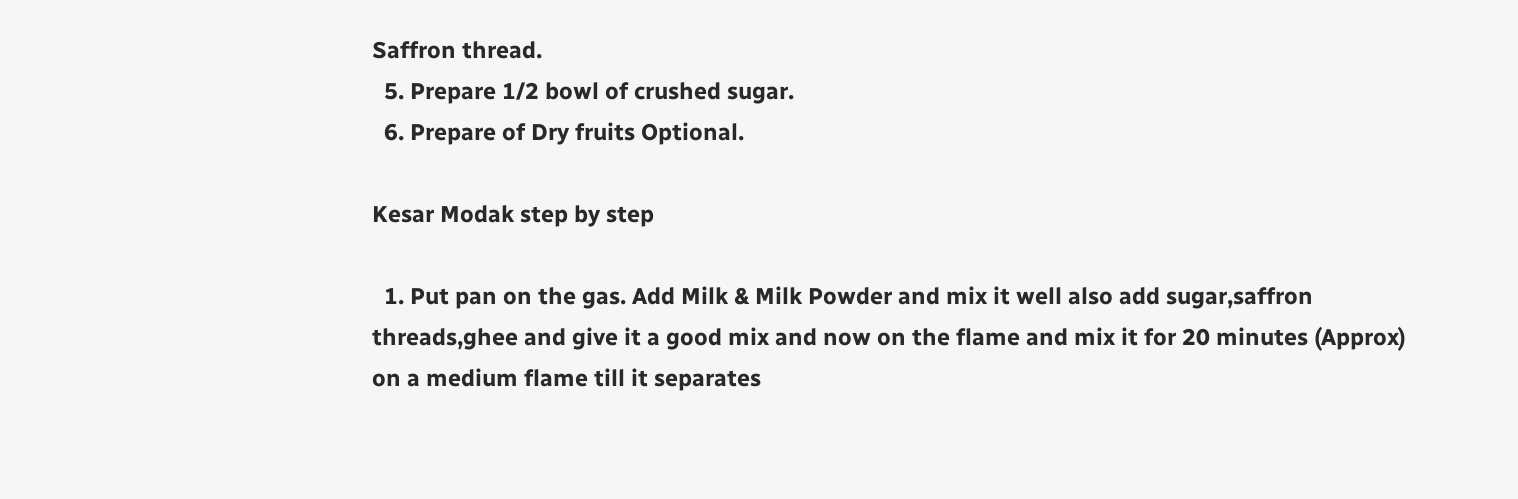Saffron thread.
  5. Prepare 1/2 bowl of crushed sugar.
  6. Prepare of Dry fruits Optional.

Kesar Modak step by step

  1. Put pan on the gas. Add Milk & Milk Powder and mix it well also add sugar,saffron threads,ghee and give it a good mix and now on the flame and mix it for 20 minutes (Approx) on a medium flame till it separates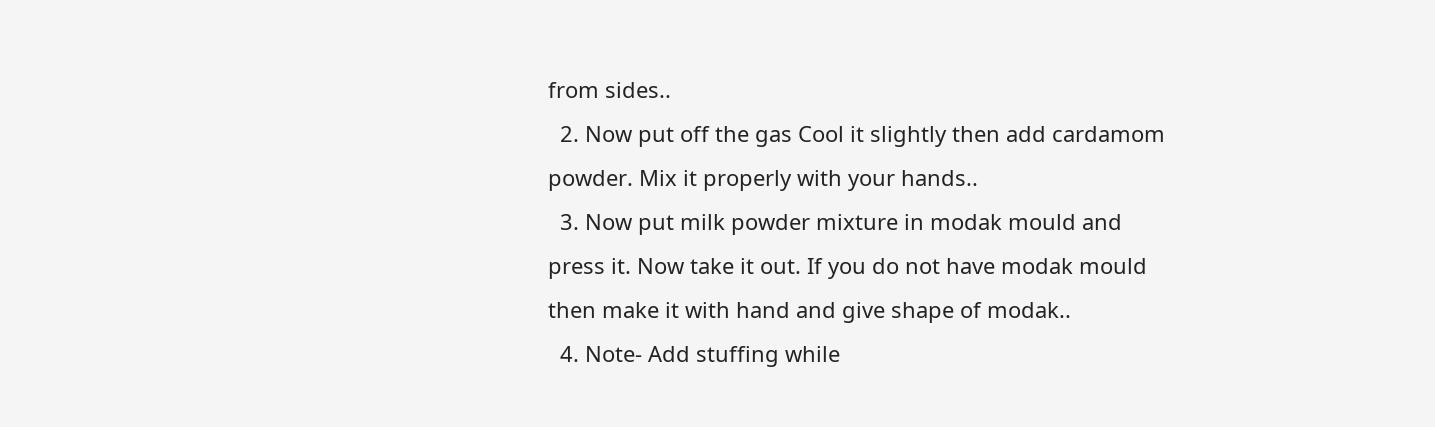from sides..
  2. Now put off the gas Cool it slightly then add cardamom powder. Mix it properly with your hands..
  3. Now put milk powder mixture in modak mould and press it. Now take it out. If you do not have modak mould then make it with hand and give shape of modak..
  4. Note- Add stuffing while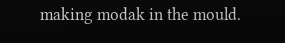making modak in the mould.